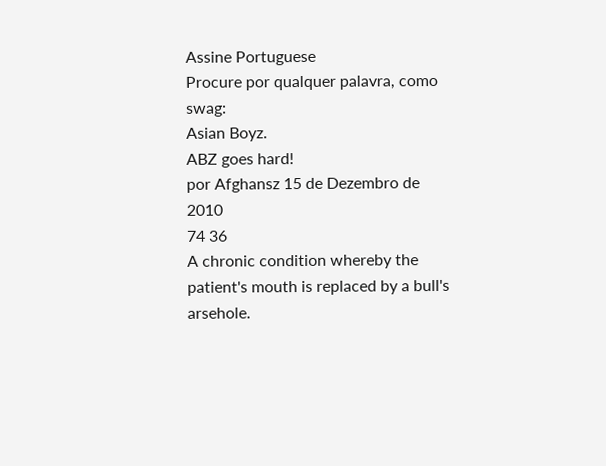Assine Portuguese
Procure por qualquer palavra, como swag:
Asian Boyz.
ABZ goes hard!
por Afghansz 15 de Dezembro de 2010
74 36
A chronic condition whereby the patient's mouth is replaced by a bull's arsehole.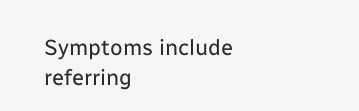Symptoms include referring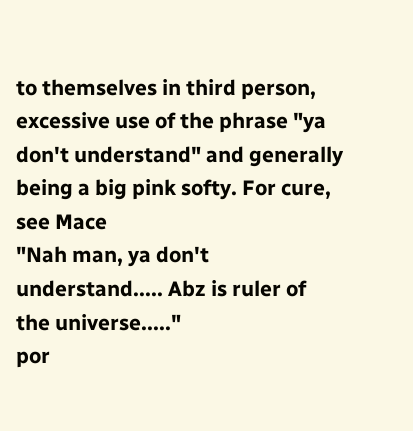to themselves in third person, excessive use of the phrase "ya don't understand" and generally being a big pink softy. For cure, see Mace
"Nah man, ya don't understand..... Abz is ruler of the universe....."
por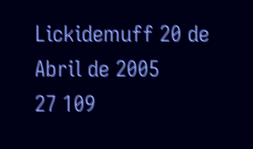Lickidemuff 20 de Abril de 2005
27 109